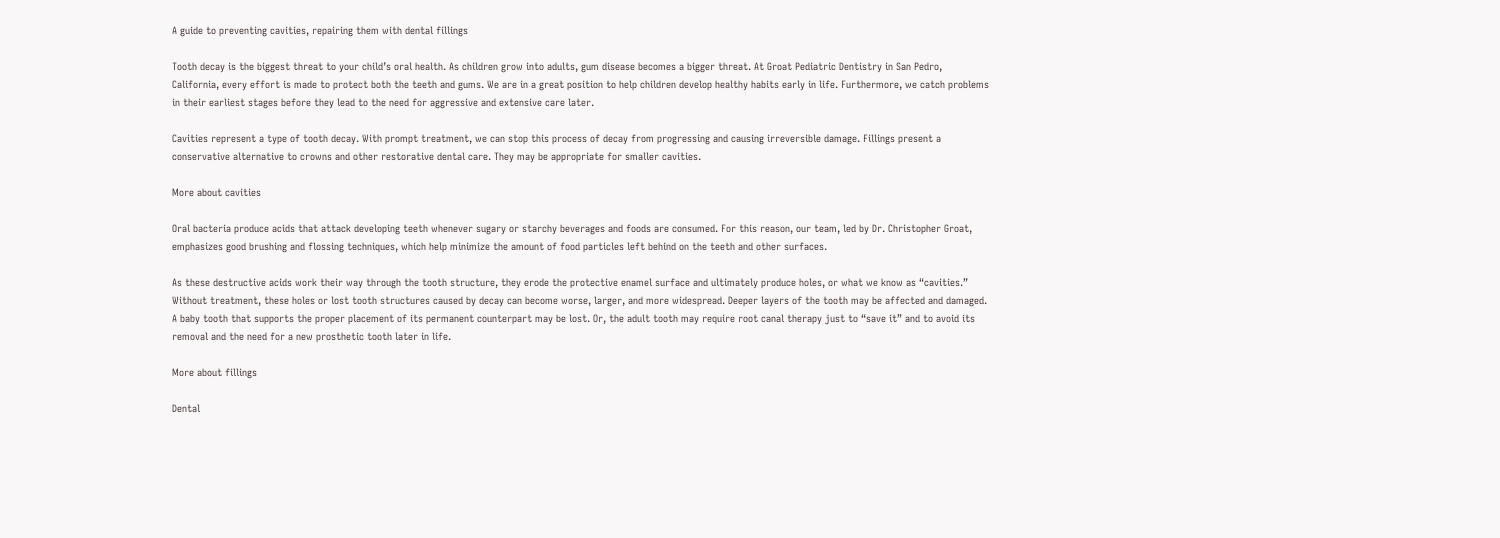A guide to preventing cavities, repairing them with dental fillings

Tooth decay is the biggest threat to your child’s oral health. As children grow into adults, gum disease becomes a bigger threat. At Groat Pediatric Dentistry in San Pedro, California, every effort is made to protect both the teeth and gums. We are in a great position to help children develop healthy habits early in life. Furthermore, we catch problems in their earliest stages before they lead to the need for aggressive and extensive care later.

Cavities represent a type of tooth decay. With prompt treatment, we can stop this process of decay from progressing and causing irreversible damage. Fillings present a conservative alternative to crowns and other restorative dental care. They may be appropriate for smaller cavities.

More about cavities

Oral bacteria produce acids that attack developing teeth whenever sugary or starchy beverages and foods are consumed. For this reason, our team, led by Dr. Christopher Groat, emphasizes good brushing and flossing techniques, which help minimize the amount of food particles left behind on the teeth and other surfaces.

As these destructive acids work their way through the tooth structure, they erode the protective enamel surface and ultimately produce holes, or what we know as “cavities.” Without treatment, these holes or lost tooth structures caused by decay can become worse, larger, and more widespread. Deeper layers of the tooth may be affected and damaged. A baby tooth that supports the proper placement of its permanent counterpart may be lost. Or, the adult tooth may require root canal therapy just to “save it” and to avoid its removal and the need for a new prosthetic tooth later in life.

More about fillings

Dental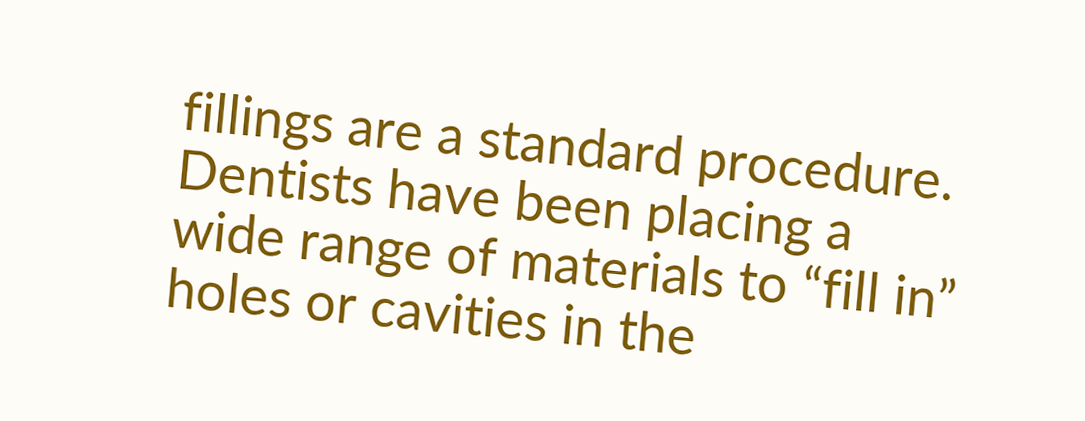fillings are a standard procedure. Dentists have been placing a wide range of materials to “fill in” holes or cavities in the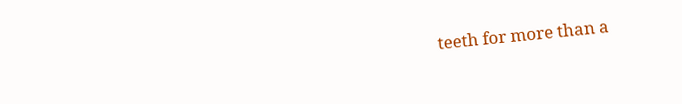teeth for more than a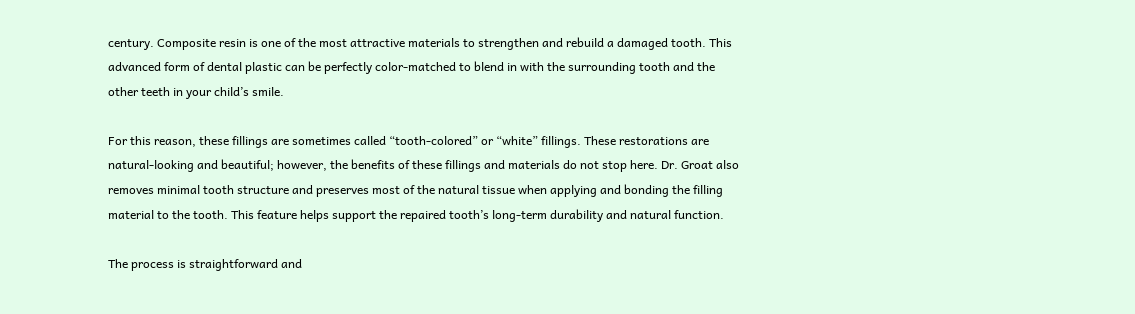century. Composite resin is one of the most attractive materials to strengthen and rebuild a damaged tooth. This advanced form of dental plastic can be perfectly color-matched to blend in with the surrounding tooth and the other teeth in your child’s smile.

For this reason, these fillings are sometimes called “tooth-colored” or “white” fillings. These restorations are natural-looking and beautiful; however, the benefits of these fillings and materials do not stop here. Dr. Groat also removes minimal tooth structure and preserves most of the natural tissue when applying and bonding the filling material to the tooth. This feature helps support the repaired tooth’s long-term durability and natural function.

The process is straightforward and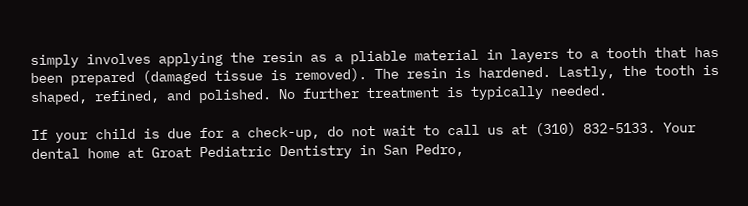simply involves applying the resin as a pliable material in layers to a tooth that has been prepared (damaged tissue is removed). The resin is hardened. Lastly, the tooth is shaped, refined, and polished. No further treatment is typically needed.

If your child is due for a check-up, do not wait to call us at (310) 832-5133. Your dental home at Groat Pediatric Dentistry in San Pedro,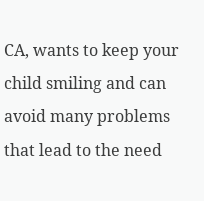CA, wants to keep your child smiling and can avoid many problems that lead to the need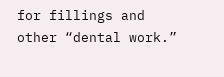for fillings and other “dental work.”